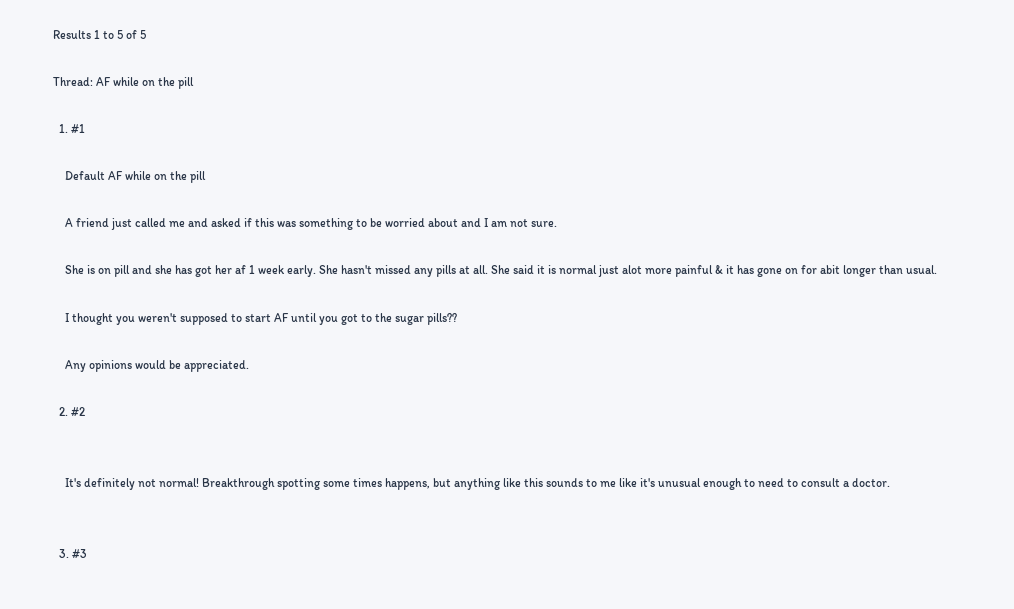Results 1 to 5 of 5

Thread: AF while on the pill

  1. #1

    Default AF while on the pill

    A friend just called me and asked if this was something to be worried about and I am not sure.

    She is on pill and she has got her af 1 week early. She hasn't missed any pills at all. She said it is normal just alot more painful & it has gone on for abit longer than usual.

    I thought you weren't supposed to start AF until you got to the sugar pills??

    Any opinions would be appreciated.

  2. #2


    It's definitely not normal! Breakthrough spotting some times happens, but anything like this sounds to me like it's unusual enough to need to consult a doctor.


  3. #3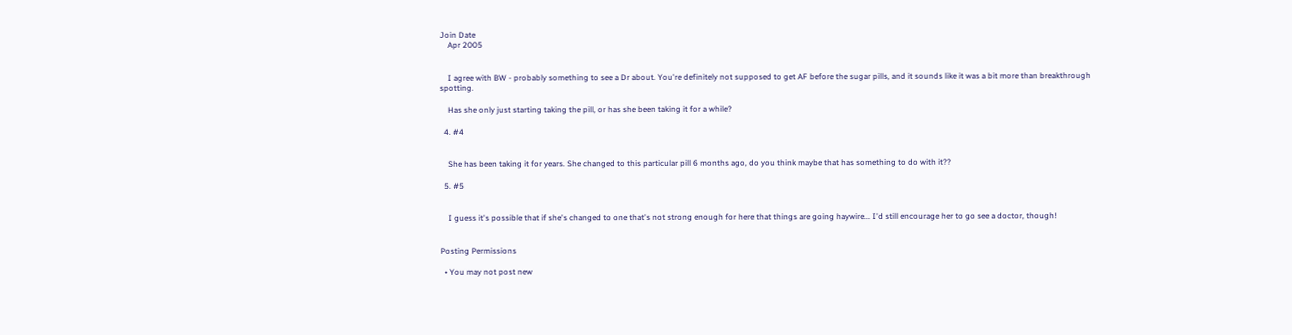Join Date
    Apr 2005


    I agree with BW - probably something to see a Dr about. You're definitely not supposed to get AF before the sugar pills, and it sounds like it was a bit more than breakthrough spotting.

    Has she only just starting taking the pill, or has she been taking it for a while?

  4. #4


    She has been taking it for years. She changed to this particular pill 6 months ago, do you think maybe that has something to do with it??

  5. #5


    I guess it's possible that if she's changed to one that's not strong enough for here that things are going haywire... I'd still encourage her to go see a doctor, though!


Posting Permissions

  • You may not post new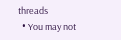threads
  • You may not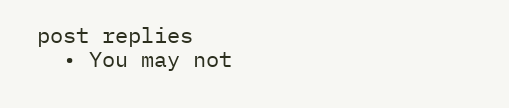post replies
  • You may not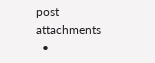post attachments
  •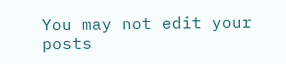You may not edit your posts